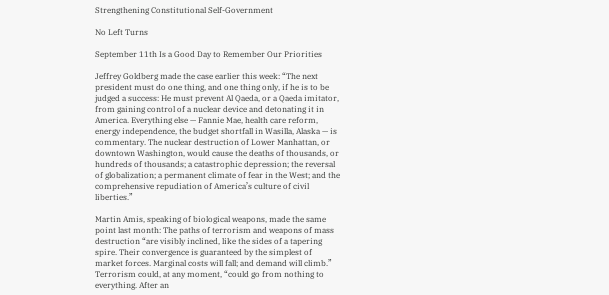Strengthening Constitutional Self-Government

No Left Turns

September 11th Is a Good Day to Remember Our Priorities

Jeffrey Goldberg made the case earlier this week: “The next president must do one thing, and one thing only, if he is to be judged a success: He must prevent Al Qaeda, or a Qaeda imitator, from gaining control of a nuclear device and detonating it in America. Everything else — Fannie Mae, health care reform, energy independence, the budget shortfall in Wasilla, Alaska — is commentary. The nuclear destruction of Lower Manhattan, or downtown Washington, would cause the deaths of thousands, or hundreds of thousands; a catastrophic depression; the reversal of globalization; a permanent climate of fear in the West; and the comprehensive repudiation of America’s culture of civil liberties.”

Martin Amis, speaking of biological weapons, made the same point last month: The paths of terrorism and weapons of mass destruction “are visibly inclined, like the sides of a tapering spire. Their convergence is guaranteed by the simplest of market forces. Marginal costs will fall; and demand will climb.” Terrorism could, at any moment, “could go from nothing to everything. After an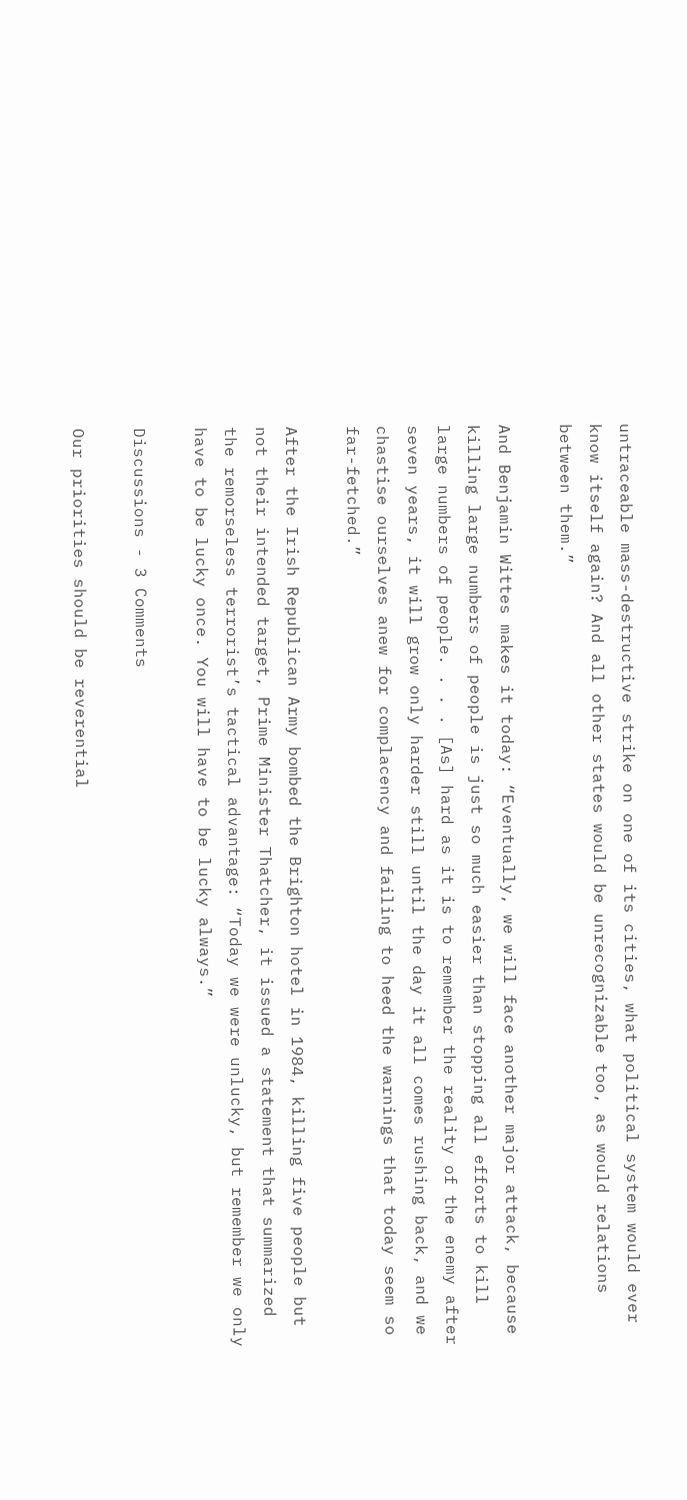untraceable mass-destructive strike on one of its cities, what political system would ever know itself again? And all other states would be unrecognizable too, as would relations between them.”

And Benjamin Wittes makes it today: “Eventually, we will face another major attack, because killing large numbers of people is just so much easier than stopping all efforts to kill large numbers of people. . . . [As] hard as it is to remember the reality of the enemy after seven years, it will grow only harder still until the day it all comes rushing back, and we chastise ourselves anew for complacency and failing to heed the warnings that today seem so far-fetched.”

After the Irish Republican Army bombed the Brighton hotel in 1984, killing five people but not their intended target, Prime Minister Thatcher, it issued a statement that summarized the remorseless terrorist’s tactical advantage: “Today we were unlucky, but remember we only have to be lucky once. You will have to be lucky always.”

Discussions - 3 Comments

Our priorities should be reverential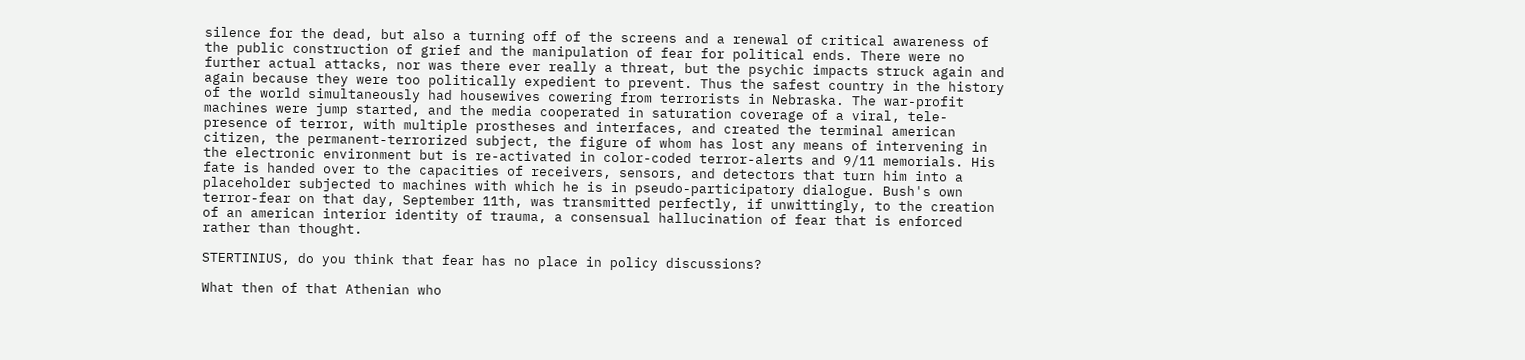silence for the dead, but also a turning off of the screens and a renewal of critical awareness of the public construction of grief and the manipulation of fear for political ends. There were no further actual attacks, nor was there ever really a threat, but the psychic impacts struck again and again because they were too politically expedient to prevent. Thus the safest country in the history of the world simultaneously had housewives cowering from terrorists in Nebraska. The war-profit machines were jump started, and the media cooperated in saturation coverage of a viral, tele-presence of terror, with multiple prostheses and interfaces, and created the terminal american citizen, the permanent-terrorized subject, the figure of whom has lost any means of intervening in the electronic environment but is re-activated in color-coded terror-alerts and 9/11 memorials. His fate is handed over to the capacities of receivers, sensors, and detectors that turn him into a placeholder subjected to machines with which he is in pseudo-participatory dialogue. Bush's own terror-fear on that day, September 11th, was transmitted perfectly, if unwittingly, to the creation of an american interior identity of trauma, a consensual hallucination of fear that is enforced rather than thought.

STERTINIUS, do you think that fear has no place in policy discussions?

What then of that Athenian who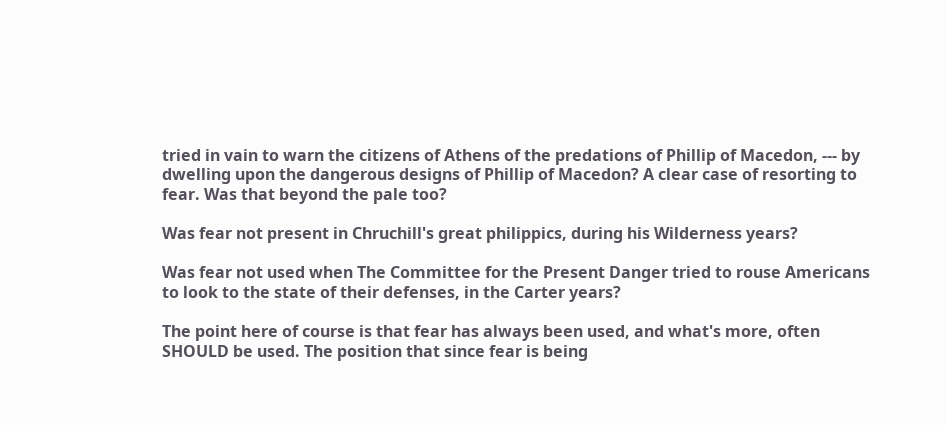tried in vain to warn the citizens of Athens of the predations of Phillip of Macedon, --- by dwelling upon the dangerous designs of Phillip of Macedon? A clear case of resorting to fear. Was that beyond the pale too?

Was fear not present in Chruchill's great philippics, during his Wilderness years?

Was fear not used when The Committee for the Present Danger tried to rouse Americans to look to the state of their defenses, in the Carter years?

The point here of course is that fear has always been used, and what's more, often SHOULD be used. The position that since fear is being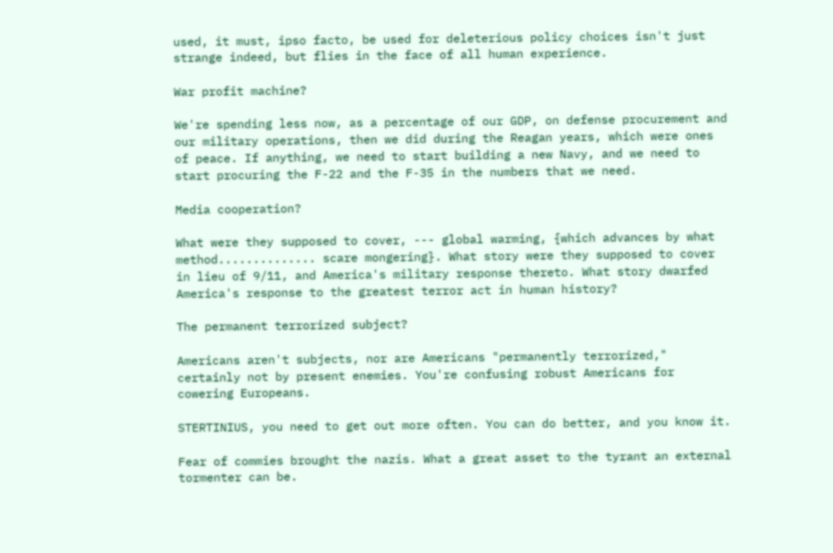used, it must, ipso facto, be used for deleterious policy choices isn't just strange indeed, but flies in the face of all human experience.

War profit machine?

We're spending less now, as a percentage of our GDP, on defense procurement and our military operations, then we did during the Reagan years, which were ones of peace. If anything, we need to start building a new Navy, and we need to start procuring the F-22 and the F-35 in the numbers that we need.

Media cooperation?

What were they supposed to cover, --- global warming, {which advances by what method.............. scare mongering}. What story were they supposed to cover in lieu of 9/11, and America's military response thereto. What story dwarfed America's response to the greatest terror act in human history?

The permanent terrorized subject?

Americans aren't subjects, nor are Americans "permanently terrorized," certainly not by present enemies. You're confusing robust Americans for cowering Europeans.

STERTINIUS, you need to get out more often. You can do better, and you know it.

Fear of commies brought the nazis. What a great asset to the tyrant an external tormenter can be.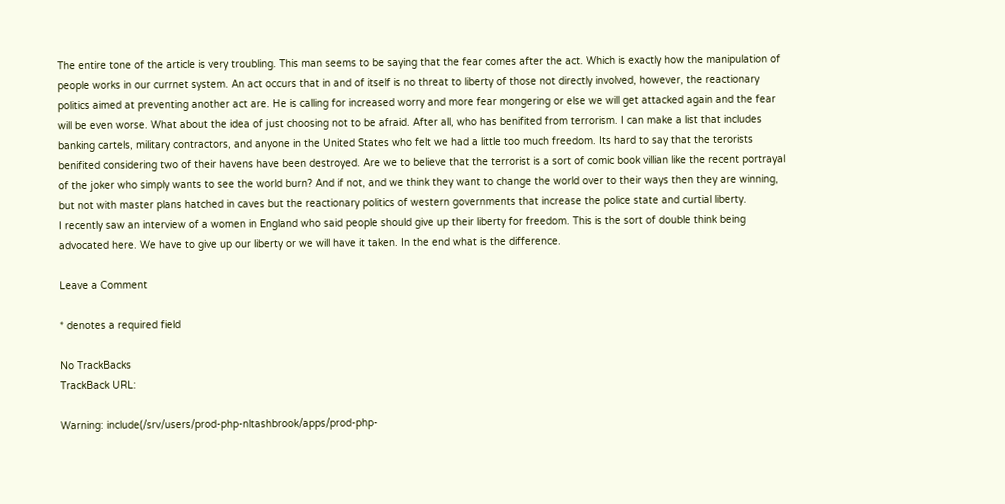The entire tone of the article is very troubling. This man seems to be saying that the fear comes after the act. Which is exactly how the manipulation of people works in our currnet system. An act occurs that in and of itself is no threat to liberty of those not directly involved, however, the reactionary politics aimed at preventing another act are. He is calling for increased worry and more fear mongering or else we will get attacked again and the fear will be even worse. What about the idea of just choosing not to be afraid. After all, who has benifited from terrorism. I can make a list that includes banking cartels, military contractors, and anyone in the United States who felt we had a little too much freedom. Its hard to say that the terorists benifited considering two of their havens have been destroyed. Are we to believe that the terrorist is a sort of comic book villian like the recent portrayal of the joker who simply wants to see the world burn? And if not, and we think they want to change the world over to their ways then they are winning, but not with master plans hatched in caves but the reactionary politics of western governments that increase the police state and curtial liberty.
I recently saw an interview of a women in England who said people should give up their liberty for freedom. This is the sort of double think being advocated here. We have to give up our liberty or we will have it taken. In the end what is the difference.

Leave a Comment

* denotes a required field

No TrackBacks
TrackBack URL:

Warning: include(/srv/users/prod-php-nltashbrook/apps/prod-php-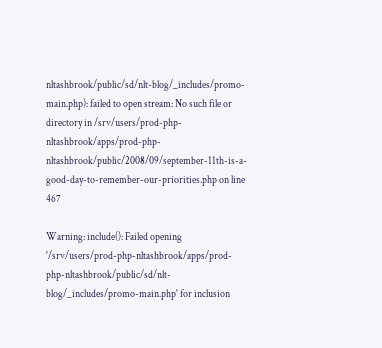nltashbrook/public/sd/nlt-blog/_includes/promo-main.php): failed to open stream: No such file or directory in /srv/users/prod-php-nltashbrook/apps/prod-php-nltashbrook/public/2008/09/september-11th-is-a-good-day-to-remember-our-priorities.php on line 467

Warning: include(): Failed opening '/srv/users/prod-php-nltashbrook/apps/prod-php-nltashbrook/public/sd/nlt-blog/_includes/promo-main.php' for inclusion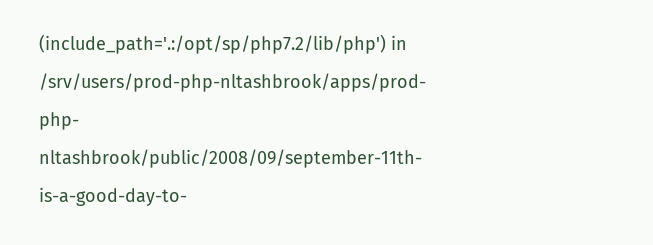(include_path='.:/opt/sp/php7.2/lib/php') in /srv/users/prod-php-nltashbrook/apps/prod-php-nltashbrook/public/2008/09/september-11th-is-a-good-day-to-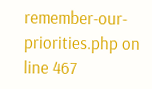remember-our-priorities.php on line 467